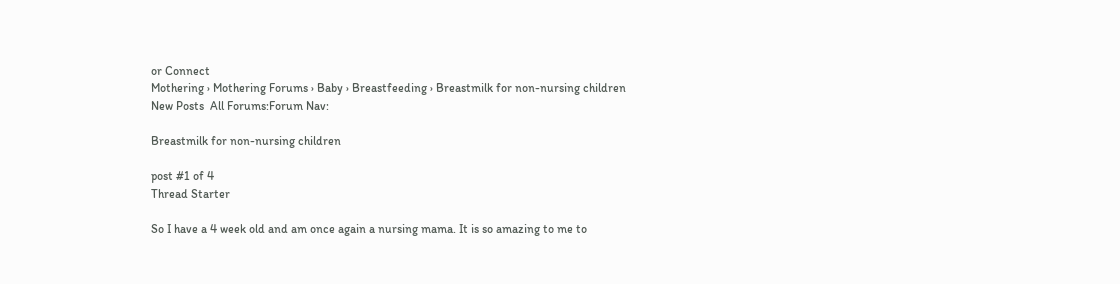or Connect
Mothering › Mothering Forums › Baby › Breastfeeding › Breastmilk for non-nursing children
New Posts  All Forums:Forum Nav:

Breastmilk for non-nursing children

post #1 of 4
Thread Starter

So I have a 4 week old and am once again a nursing mama. It is so amazing to me to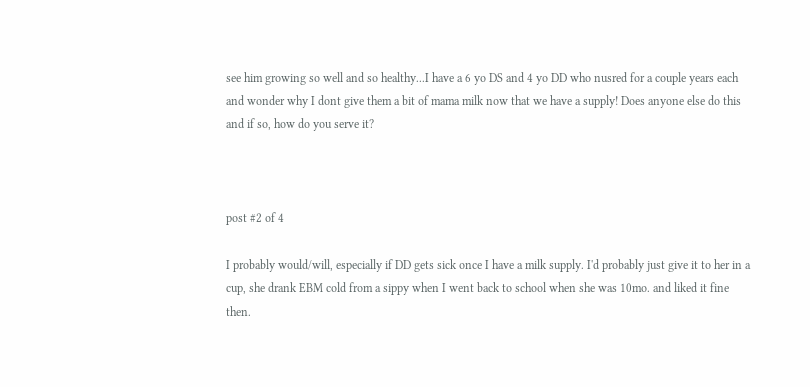see him growing so well and so healthy...I have a 6 yo DS and 4 yo DD who nusred for a couple years each and wonder why I dont give them a bit of mama milk now that we have a supply! Does anyone else do this and if so, how do you serve it?



post #2 of 4

I probably would/will, especially if DD gets sick once I have a milk supply. I'd probably just give it to her in a cup, she drank EBM cold from a sippy when I went back to school when she was 10mo. and liked it fine then.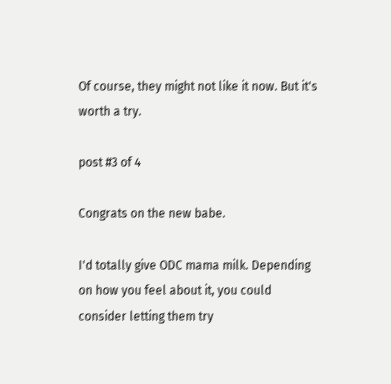Of course, they might not like it now. But it's worth a try.

post #3 of 4

Congrats on the new babe.

I'd totally give ODC mama milk. Depending on how you feel about it, you could consider letting them try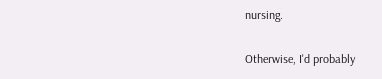nursing.

Otherwise, I'd probably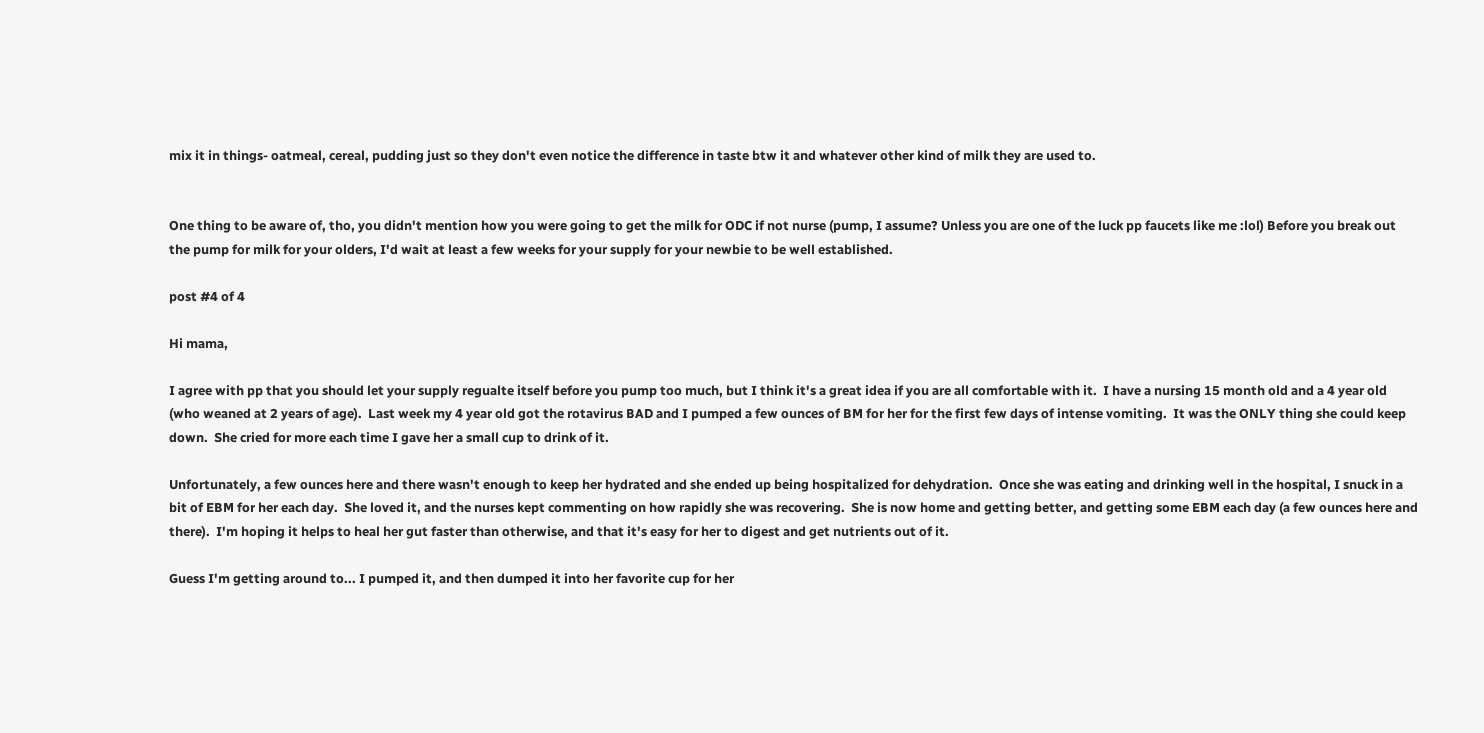mix it in things- oatmeal, cereal, pudding just so they don't even notice the difference in taste btw it and whatever other kind of milk they are used to.


One thing to be aware of, tho, you didn't mention how you were going to get the milk for ODC if not nurse (pump, I assume? Unless you are one of the luck pp faucets like me :lol) Before you break out the pump for milk for your olders, I'd wait at least a few weeks for your supply for your newbie to be well established.

post #4 of 4

Hi mama,

I agree with pp that you should let your supply regualte itself before you pump too much, but I think it's a great idea if you are all comfortable with it.  I have a nursing 15 month old and a 4 year old (who weaned at 2 years of age).  Last week my 4 year old got the rotavirus BAD and I pumped a few ounces of BM for her for the first few days of intense vomiting.  It was the ONLY thing she could keep down.  She cried for more each time I gave her a small cup to drink of it.

Unfortunately, a few ounces here and there wasn't enough to keep her hydrated and she ended up being hospitalized for dehydration.  Once she was eating and drinking well in the hospital, I snuck in a bit of EBM for her each day.  She loved it, and the nurses kept commenting on how rapidly she was recovering.  She is now home and getting better, and getting some EBM each day (a few ounces here and there).  I'm hoping it helps to heal her gut faster than otherwise, and that it's easy for her to digest and get nutrients out of it.

Guess I'm getting around to... I pumped it, and then dumped it into her favorite cup for her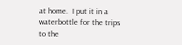at home.  I put it in a waterbottle for the trips to the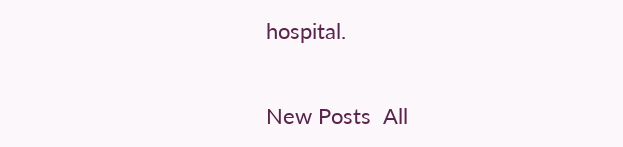hospital.


New Posts  All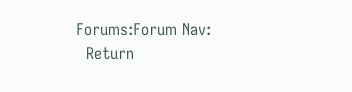Forums:Forum Nav:
  Return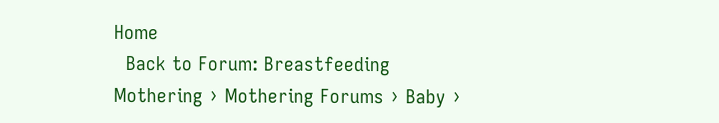Home
  Back to Forum: Breastfeeding
Mothering › Mothering Forums › Baby ›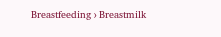Breastfeeding › Breastmilk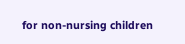for non-nursing children